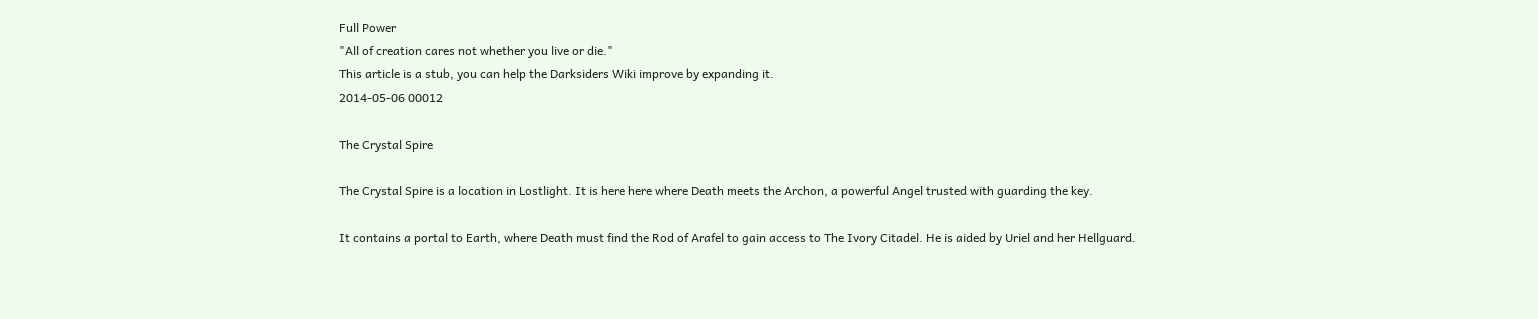Full Power
"All of creation cares not whether you live or die."
This article is a stub, you can help the Darksiders Wiki improve by expanding it.
2014-05-06 00012

The Crystal Spire

The Crystal Spire is a location in Lostlight. It is here here where Death meets the Archon, a powerful Angel trusted with guarding the key.

It contains a portal to Earth, where Death must find the Rod of Arafel to gain access to The Ivory Citadel. He is aided by Uriel and her Hellguard.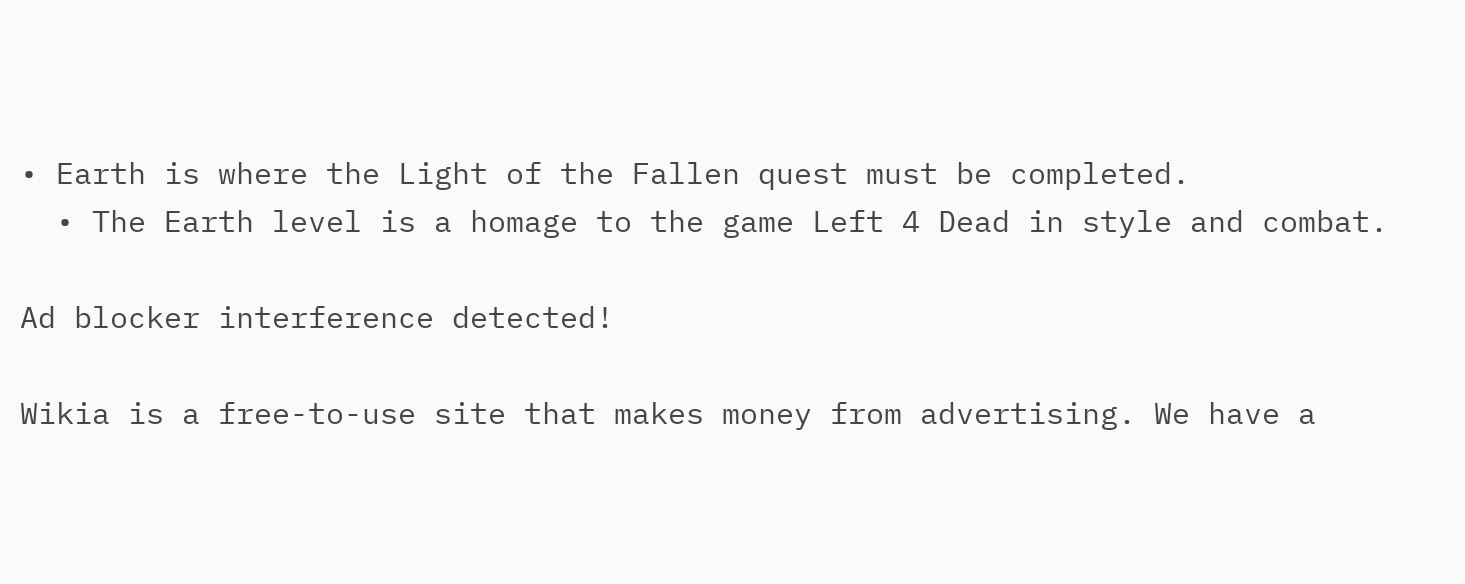• Earth is where the Light of the Fallen quest must be completed.
  • The Earth level is a homage to the game Left 4 Dead in style and combat.

Ad blocker interference detected!

Wikia is a free-to-use site that makes money from advertising. We have a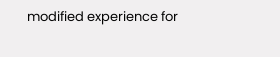modified experience for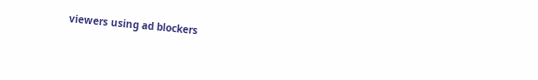viewers using ad blockers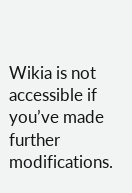Wikia is not accessible if you’ve made further modifications.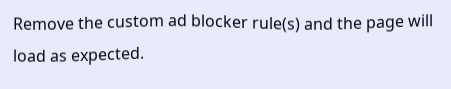Remove the custom ad blocker rule(s) and the page will load as expected.